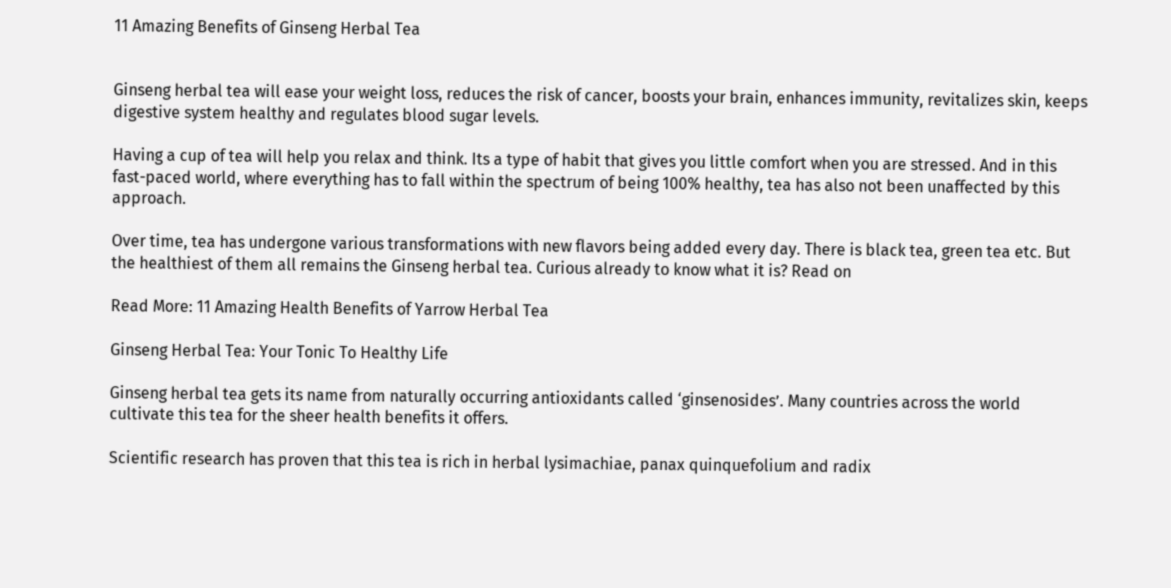11 Amazing Benefits of Ginseng Herbal Tea


Ginseng herbal tea will ease your weight loss, reduces the risk of cancer, boosts your brain, enhances immunity, revitalizes skin, keeps digestive system healthy and regulates blood sugar levels.

Having a cup of tea will help you relax and think. Its a type of habit that gives you little comfort when you are stressed. And in this fast-paced world, where everything has to fall within the spectrum of being 100% healthy, tea has also not been unaffected by this approach.

Over time, tea has undergone various transformations with new flavors being added every day. There is black tea, green tea etc. But the healthiest of them all remains the Ginseng herbal tea. Curious already to know what it is? Read on

Read More: 11 Amazing Health Benefits of Yarrow Herbal Tea

Ginseng Herbal Tea: Your Tonic To Healthy Life

Ginseng herbal tea gets its name from naturally occurring antioxidants called ‘ginsenosides’. Many countries across the world cultivate this tea for the sheer health benefits it offers.

Scientific research has proven that this tea is rich in herbal lysimachiae, panax quinquefolium and radix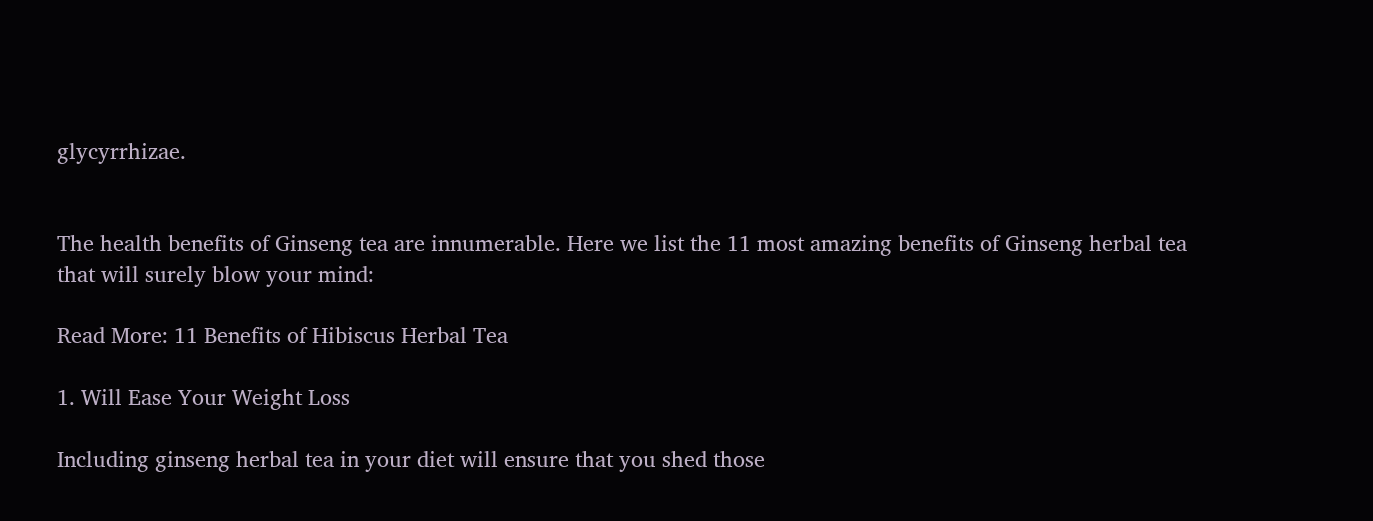glycyrrhizae.


The health benefits of Ginseng tea are innumerable. Here we list the 11 most amazing benefits of Ginseng herbal tea that will surely blow your mind:

Read More: 11 Benefits of Hibiscus Herbal Tea

1. Will Ease Your Weight Loss

Including ginseng herbal tea in your diet will ensure that you shed those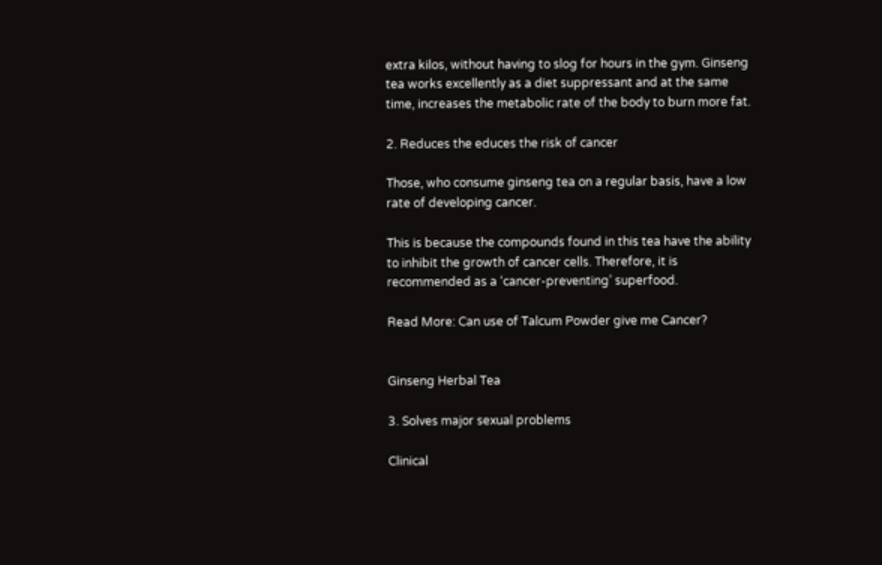extra kilos, without having to slog for hours in the gym. Ginseng tea works excellently as a diet suppressant and at the same time, increases the metabolic rate of the body to burn more fat.

2. Reduces the educes the risk of cancer

Those, who consume ginseng tea on a regular basis, have a low rate of developing cancer.

This is because the compounds found in this tea have the ability to inhibit the growth of cancer cells. Therefore, it is recommended as a ‘cancer-preventing’ superfood.

Read More: Can use of Talcum Powder give me Cancer?


Ginseng Herbal Tea

3. Solves major sexual problems

Clinical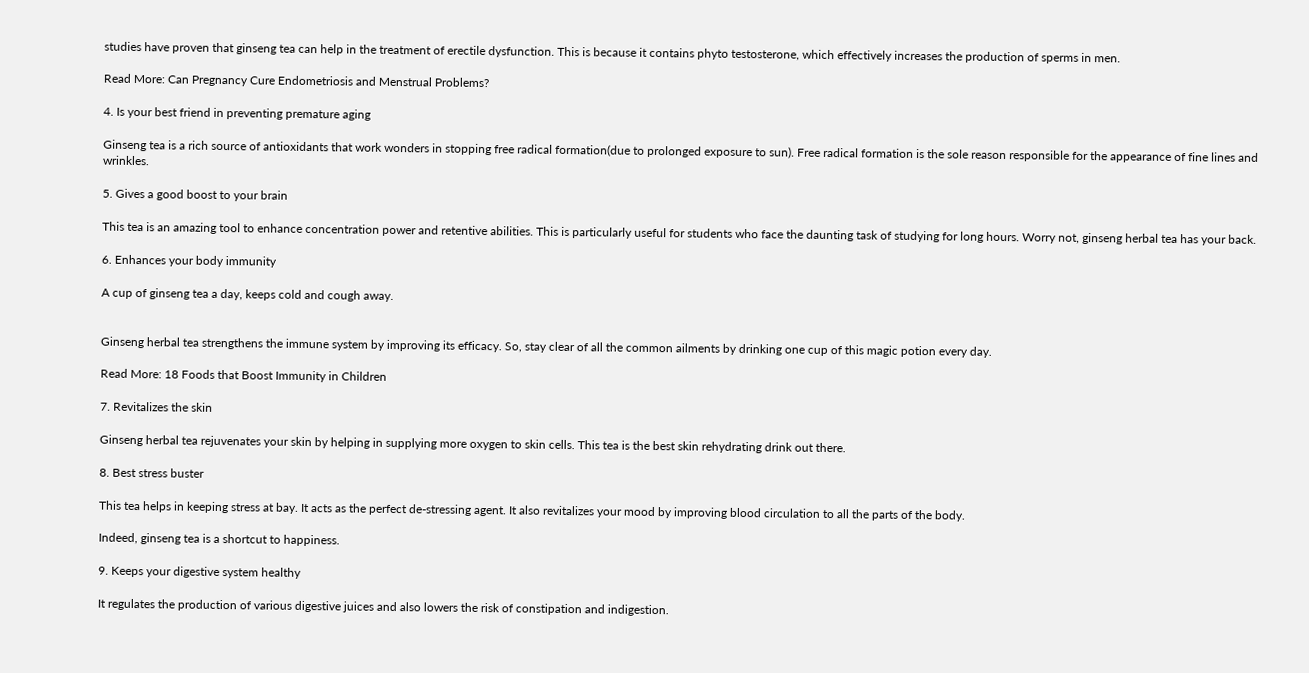studies have proven that ginseng tea can help in the treatment of erectile dysfunction. This is because it contains phyto testosterone, which effectively increases the production of sperms in men.

Read More: Can Pregnancy Cure Endometriosis and Menstrual Problems?

4. Is your best friend in preventing premature aging

Ginseng tea is a rich source of antioxidants that work wonders in stopping free radical formation(due to prolonged exposure to sun). Free radical formation is the sole reason responsible for the appearance of fine lines and wrinkles.

5. Gives a good boost to your brain

This tea is an amazing tool to enhance concentration power and retentive abilities. This is particularly useful for students who face the daunting task of studying for long hours. Worry not, ginseng herbal tea has your back.

6. Enhances your body immunity

A cup of ginseng tea a day, keeps cold and cough away.


Ginseng herbal tea strengthens the immune system by improving its efficacy. So, stay clear of all the common ailments by drinking one cup of this magic potion every day.

Read More: 18 Foods that Boost Immunity in Children

7. Revitalizes the skin

Ginseng herbal tea rejuvenates your skin by helping in supplying more oxygen to skin cells. This tea is the best skin rehydrating drink out there.

8. Best stress buster

This tea helps in keeping stress at bay. It acts as the perfect de-stressing agent. It also revitalizes your mood by improving blood circulation to all the parts of the body.

Indeed, ginseng tea is a shortcut to happiness.

9. Keeps your digestive system healthy

It regulates the production of various digestive juices and also lowers the risk of constipation and indigestion.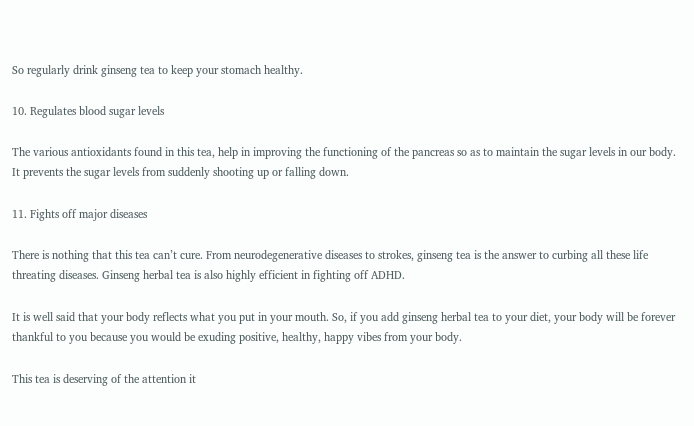So regularly drink ginseng tea to keep your stomach healthy.

10. Regulates blood sugar levels

The various antioxidants found in this tea, help in improving the functioning of the pancreas so as to maintain the sugar levels in our body. It prevents the sugar levels from suddenly shooting up or falling down.

11. Fights off major diseases

There is nothing that this tea can’t cure. From neurodegenerative diseases to strokes, ginseng tea is the answer to curbing all these life threating diseases. Ginseng herbal tea is also highly efficient in fighting off ADHD.

It is well said that your body reflects what you put in your mouth. So, if you add ginseng herbal tea to your diet, your body will be forever thankful to you because you would be exuding positive, healthy, happy vibes from your body.

This tea is deserving of the attention it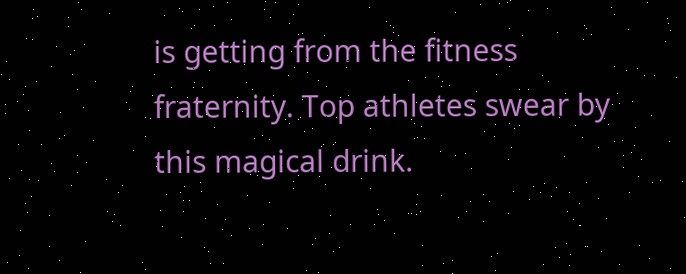is getting from the fitness fraternity. Top athletes swear by this magical drink.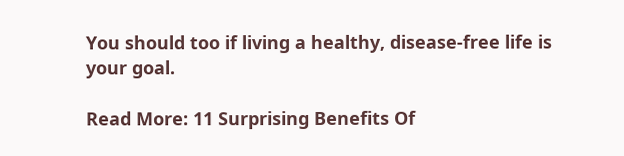You should too if living a healthy, disease-free life is your goal.

Read More: 11 Surprising Benefits Of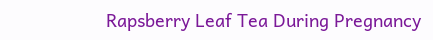Rapsberry Leaf Tea During Pregnancy